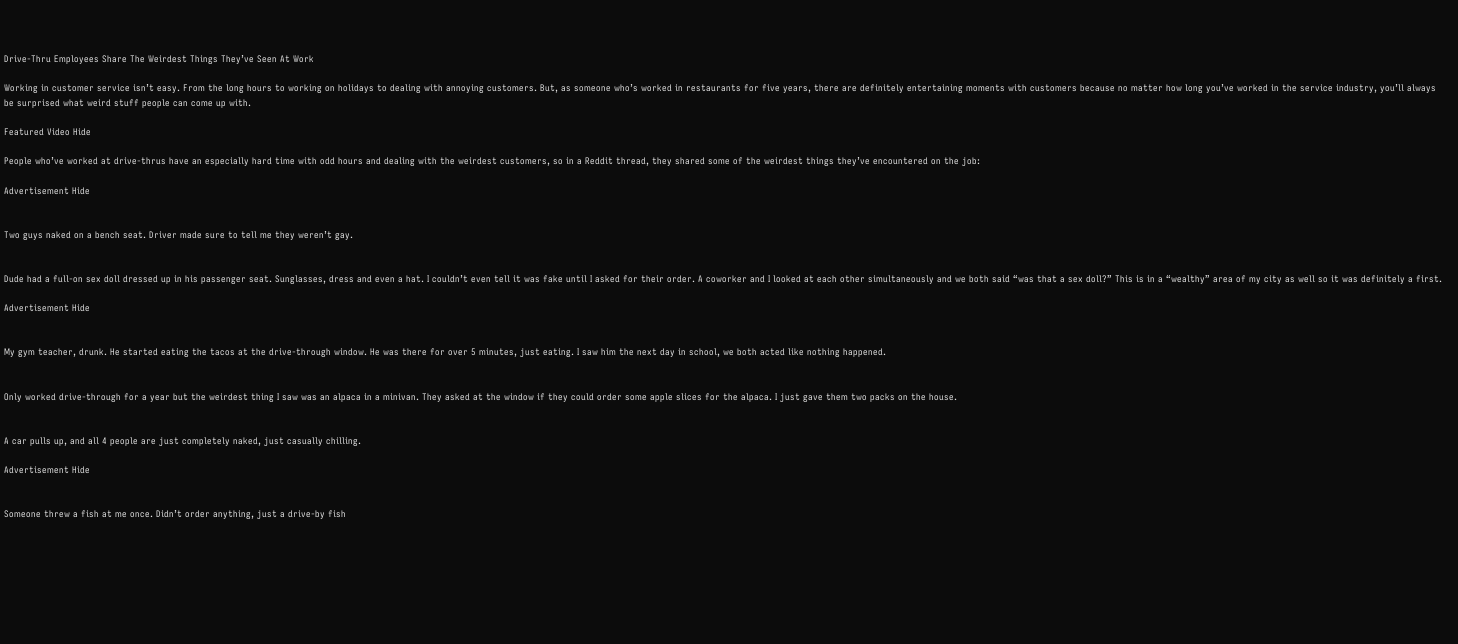Drive-Thru Employees Share The Weirdest Things They’ve Seen At Work

Working in customer service isn’t easy. From the long hours to working on holidays to dealing with annoying customers. But, as someone who’s worked in restaurants for five years, there are definitely entertaining moments with customers because no matter how long you’ve worked in the service industry, you’ll always be surprised what weird stuff people can come up with.

Featured Video Hide

People who’ve worked at drive-thrus have an especially hard time with odd hours and dealing with the weirdest customers, so in a Reddit thread, they shared some of the weirdest things they’ve encountered on the job:

Advertisement Hide


Two guys naked on a bench seat. Driver made sure to tell me they weren’t gay.


Dude had a full-on sex doll dressed up in his passenger seat. Sunglasses, dress and even a hat. I couldn’t even tell it was fake until I asked for their order. A coworker and I looked at each other simultaneously and we both said “was that a sex doll?” This is in a “wealthy” area of my city as well so it was definitely a first.

Advertisement Hide


My gym teacher, drunk. He started eating the tacos at the drive-through window. He was there for over 5 minutes, just eating. I saw him the next day in school, we both acted like nothing happened.


Only worked drive-through for a year but the weirdest thing I saw was an alpaca in a minivan. They asked at the window if they could order some apple slices for the alpaca. I just gave them two packs on the house.


A car pulls up, and all 4 people are just completely naked, just casually chilling.

Advertisement Hide


Someone threw a fish at me once. Didn’t order anything, just a drive-by fish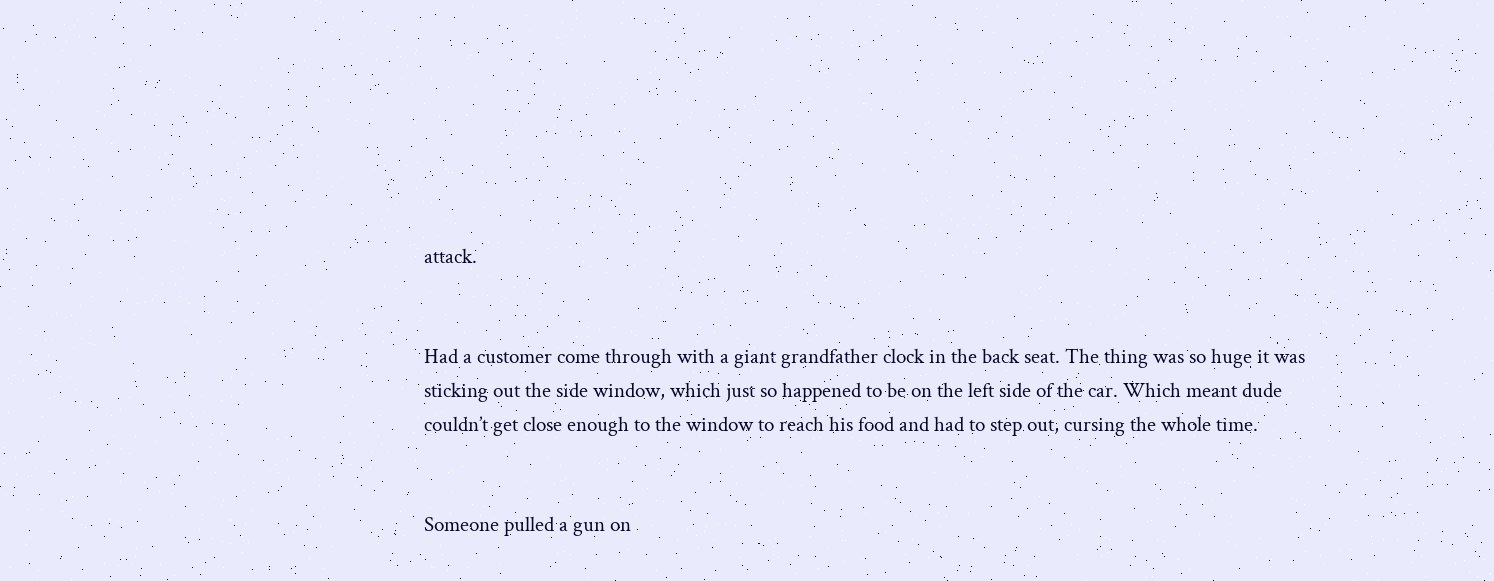attack.


Had a customer come through with a giant grandfather clock in the back seat. The thing was so huge it was sticking out the side window, which just so happened to be on the left side of the car. Which meant dude couldn’t get close enough to the window to reach his food and had to step out, cursing the whole time.


Someone pulled a gun on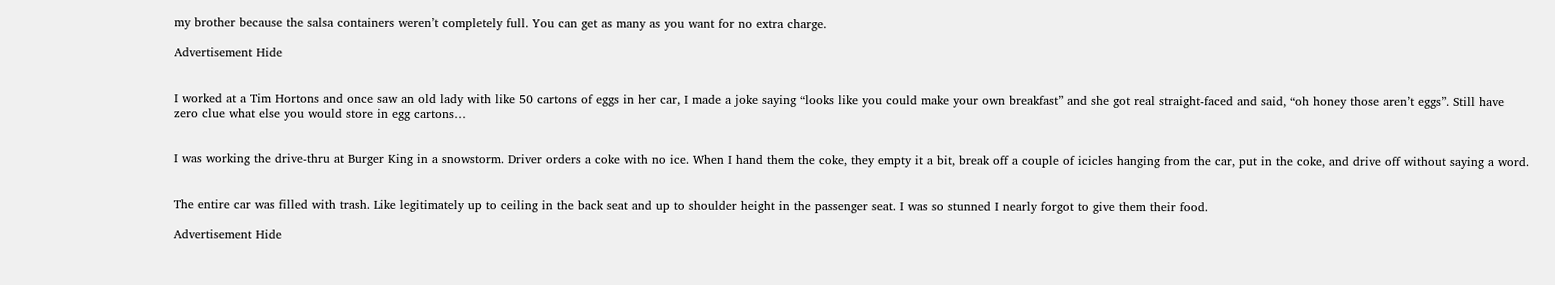my brother because the salsa containers weren’t completely full. You can get as many as you want for no extra charge.

Advertisement Hide


I worked at a Tim Hortons and once saw an old lady with like 50 cartons of eggs in her car, I made a joke saying “looks like you could make your own breakfast” and she got real straight-faced and said, “oh honey those aren’t eggs”. Still have zero clue what else you would store in egg cartons…


I was working the drive-thru at Burger King in a snowstorm. Driver orders a coke with no ice. When I hand them the coke, they empty it a bit, break off a couple of icicles hanging from the car, put in the coke, and drive off without saying a word.


The entire car was filled with trash. Like legitimately up to ceiling in the back seat and up to shoulder height in the passenger seat. I was so stunned I nearly forgot to give them their food.

Advertisement Hide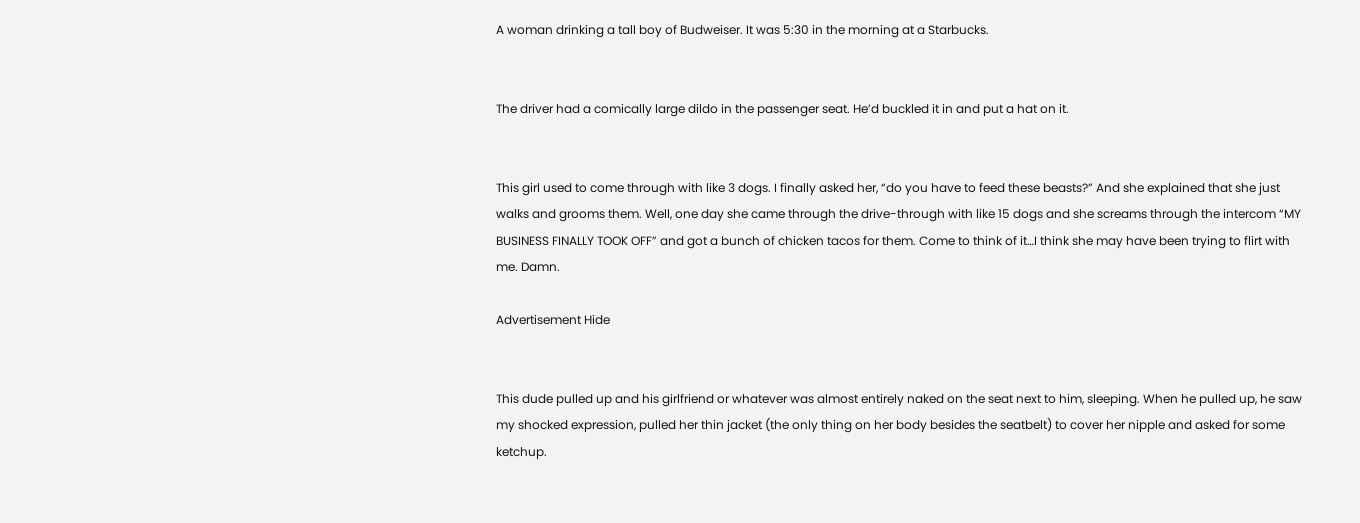A woman drinking a tall boy of Budweiser. It was 5:30 in the morning at a Starbucks.


The driver had a comically large dildo in the passenger seat. He’d buckled it in and put a hat on it.


This girl used to come through with like 3 dogs. I finally asked her, “do you have to feed these beasts?” And she explained that she just walks and grooms them. Well, one day she came through the drive-through with like 15 dogs and she screams through the intercom “MY BUSINESS FINALLY TOOK OFF” and got a bunch of chicken tacos for them. Come to think of it…I think she may have been trying to flirt with me. Damn.

Advertisement Hide


This dude pulled up and his girlfriend or whatever was almost entirely naked on the seat next to him, sleeping. When he pulled up, he saw my shocked expression, pulled her thin jacket (the only thing on her body besides the seatbelt) to cover her nipple and asked for some ketchup.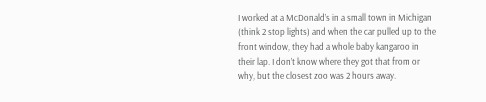I worked at a McDonald’s in a small town in Michigan (think 2 stop lights) and when the car pulled up to the front window, they had a whole baby kangaroo in their lap. I don’t know where they got that from or why, but the closest zoo was 2 hours away.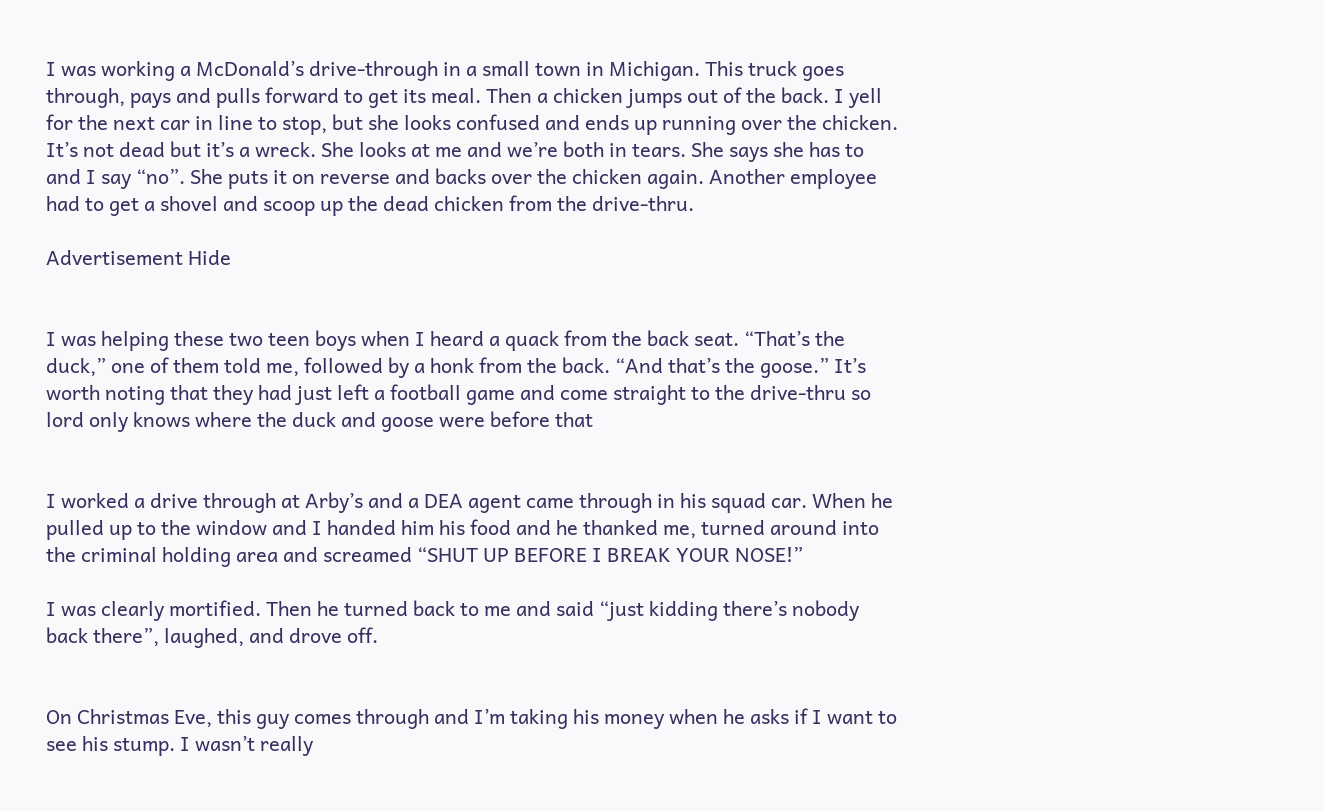I was working a McDonald’s drive-through in a small town in Michigan. This truck goes through, pays and pulls forward to get its meal. Then a chicken jumps out of the back. I yell for the next car in line to stop, but she looks confused and ends up running over the chicken. It’s not dead but it’s a wreck. She looks at me and we’re both in tears. She says she has to and I say “no”. She puts it on reverse and backs over the chicken again. Another employee had to get a shovel and scoop up the dead chicken from the drive-thru.

Advertisement Hide


I was helping these two teen boys when I heard a quack from the back seat. “That’s the duck,” one of them told me, followed by a honk from the back. “And that’s the goose.” It’s worth noting that they had just left a football game and come straight to the drive-thru so lord only knows where the duck and goose were before that


I worked a drive through at Arby’s and a DEA agent came through in his squad car. When he pulled up to the window and I handed him his food and he thanked me, turned around into the criminal holding area and screamed “SHUT UP BEFORE I BREAK YOUR NOSE!”

I was clearly mortified. Then he turned back to me and said “just kidding there’s nobody back there”, laughed, and drove off.


On Christmas Eve, this guy comes through and I’m taking his money when he asks if I want to see his stump. I wasn’t really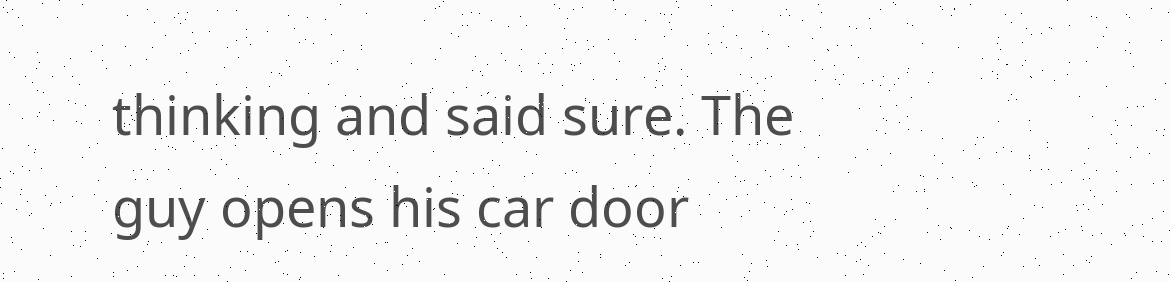thinking and said sure. The guy opens his car door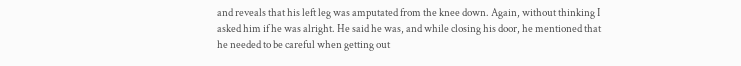and reveals that his left leg was amputated from the knee down. Again, without thinking I asked him if he was alright. He said he was, and while closing his door, he mentioned that he needed to be careful when getting out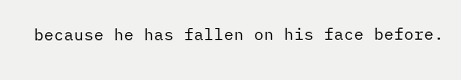because he has fallen on his face before.